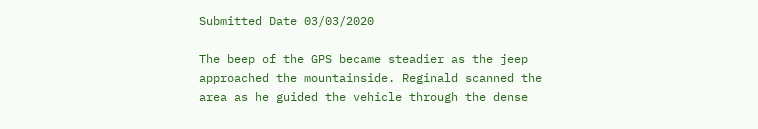Submitted Date 03/03/2020

The beep of the GPS became steadier as the jeep approached the mountainside. Reginald scanned the area as he guided the vehicle through the dense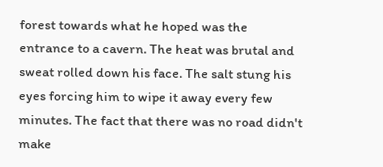forest towards what he hoped was the entrance to a cavern. The heat was brutal and sweat rolled down his face. The salt stung his eyes forcing him to wipe it away every few minutes. The fact that there was no road didn't make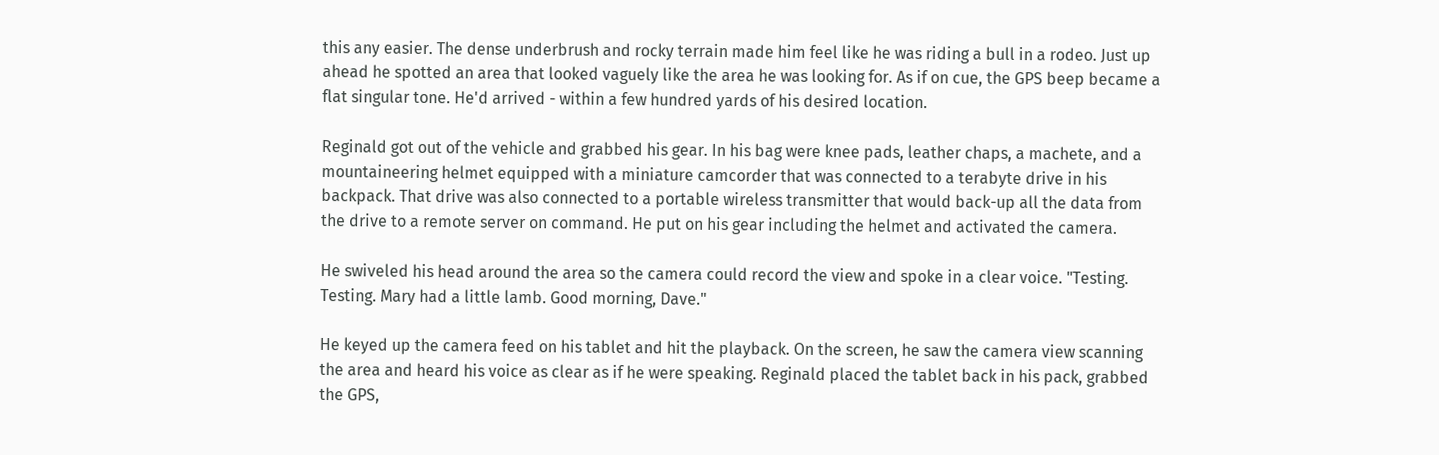this any easier. The dense underbrush and rocky terrain made him feel like he was riding a bull in a rodeo. Just up ahead he spotted an area that looked vaguely like the area he was looking for. As if on cue, the GPS beep became a flat singular tone. He'd arrived - within a few hundred yards of his desired location.

Reginald got out of the vehicle and grabbed his gear. In his bag were knee pads, leather chaps, a machete, and a mountaineering helmet equipped with a miniature camcorder that was connected to a terabyte drive in his backpack. That drive was also connected to a portable wireless transmitter that would back-up all the data from the drive to a remote server on command. He put on his gear including the helmet and activated the camera.

He swiveled his head around the area so the camera could record the view and spoke in a clear voice. "Testing. Testing. Mary had a little lamb. Good morning, Dave."

He keyed up the camera feed on his tablet and hit the playback. On the screen, he saw the camera view scanning the area and heard his voice as clear as if he were speaking. Reginald placed the tablet back in his pack, grabbed the GPS,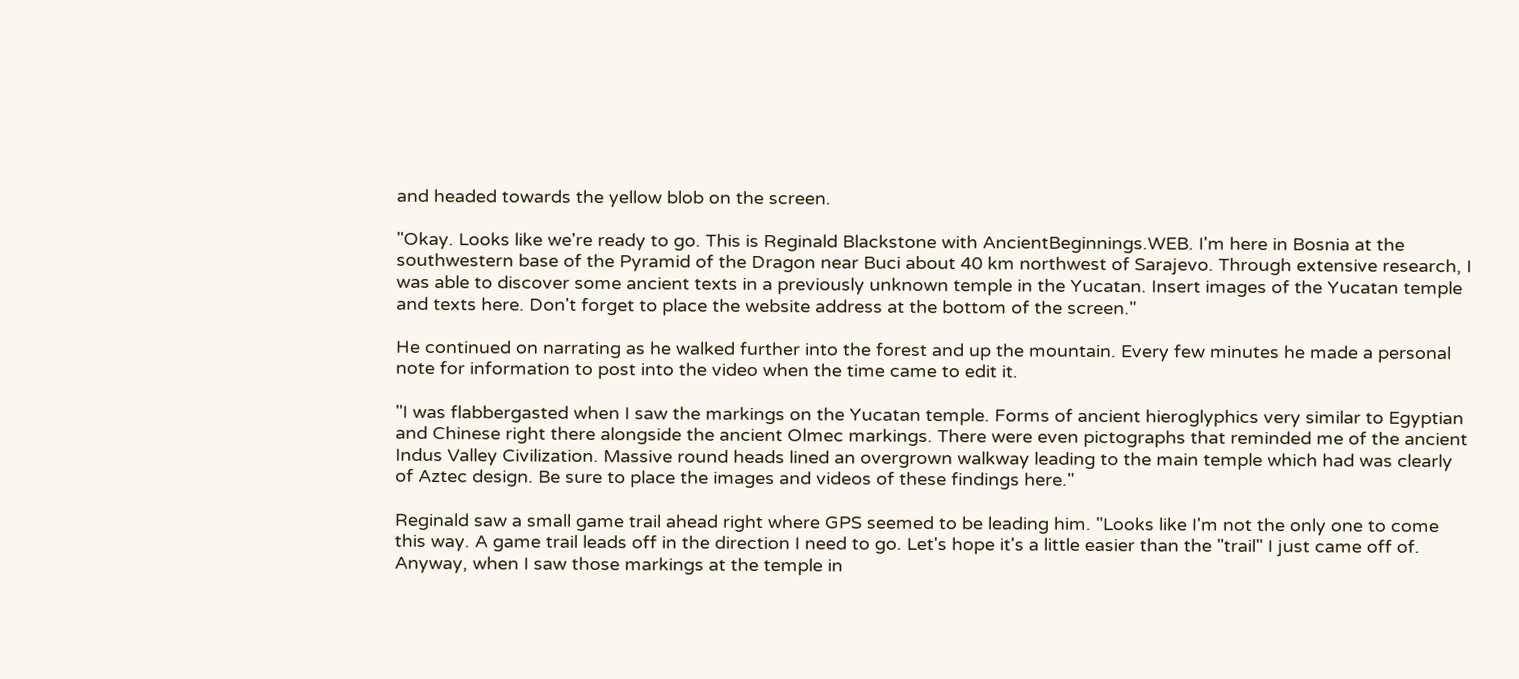and headed towards the yellow blob on the screen.

"Okay. Looks like we're ready to go. This is Reginald Blackstone with AncientBeginnings.WEB. I'm here in Bosnia at the southwestern base of the Pyramid of the Dragon near Buci about 40 km northwest of Sarajevo. Through extensive research, I was able to discover some ancient texts in a previously unknown temple in the Yucatan. Insert images of the Yucatan temple and texts here. Don't forget to place the website address at the bottom of the screen."

He continued on narrating as he walked further into the forest and up the mountain. Every few minutes he made a personal note for information to post into the video when the time came to edit it.

"I was flabbergasted when I saw the markings on the Yucatan temple. Forms of ancient hieroglyphics very similar to Egyptian and Chinese right there alongside the ancient Olmec markings. There were even pictographs that reminded me of the ancient Indus Valley Civilization. Massive round heads lined an overgrown walkway leading to the main temple which had was clearly of Aztec design. Be sure to place the images and videos of these findings here."

Reginald saw a small game trail ahead right where GPS seemed to be leading him. "Looks like I'm not the only one to come this way. A game trail leads off in the direction I need to go. Let's hope it's a little easier than the "trail" I just came off of. Anyway, when I saw those markings at the temple in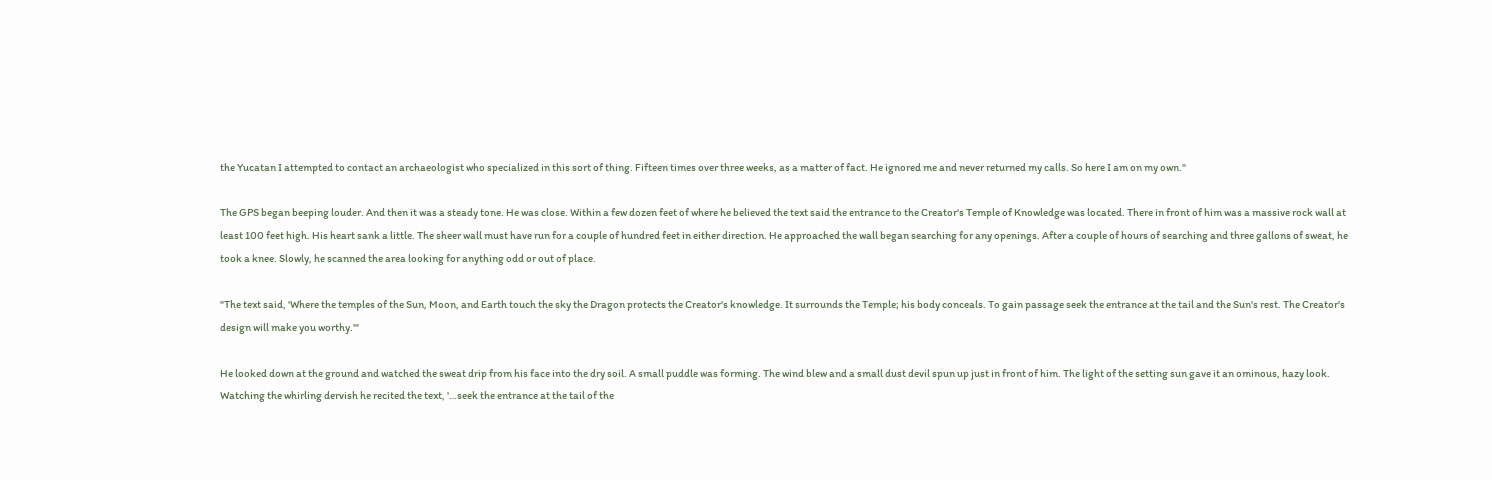the Yucatan I attempted to contact an archaeologist who specialized in this sort of thing. Fifteen times over three weeks, as a matter of fact. He ignored me and never returned my calls. So here I am on my own."

The GPS began beeping louder. And then it was a steady tone. He was close. Within a few dozen feet of where he believed the text said the entrance to the Creator's Temple of Knowledge was located. There in front of him was a massive rock wall at least 100 feet high. His heart sank a little. The sheer wall must have run for a couple of hundred feet in either direction. He approached the wall began searching for any openings. After a couple of hours of searching and three gallons of sweat, he took a knee. Slowly, he scanned the area looking for anything odd or out of place.

"The text said, 'Where the temples of the Sun, Moon, and Earth touch the sky the Dragon protects the Creator's knowledge. It surrounds the Temple; his body conceals. To gain passage seek the entrance at the tail and the Sun's rest. The Creator's design will make you worthy.'"

He looked down at the ground and watched the sweat drip from his face into the dry soil. A small puddle was forming. The wind blew and a small dust devil spun up just in front of him. The light of the setting sun gave it an ominous, hazy look. Watching the whirling dervish he recited the text, '…seek the entrance at the tail of the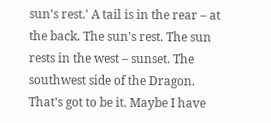sun's rest.' A tail is in the rear – at the back. The sun's rest. The sun rests in the west – sunset. The southwest side of the Dragon. That's got to be it. Maybe I have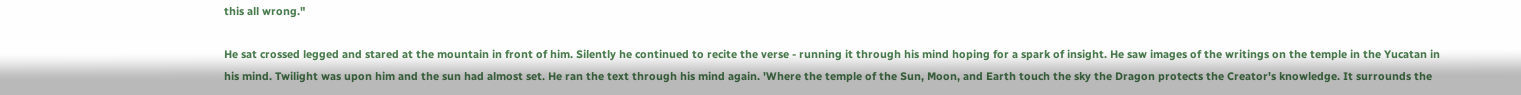this all wrong."

He sat crossed legged and stared at the mountain in front of him. Silently he continued to recite the verse - running it through his mind hoping for a spark of insight. He saw images of the writings on the temple in the Yucatan in his mind. Twilight was upon him and the sun had almost set. He ran the text through his mind again. 'Where the temple of the Sun, Moon, and Earth touch the sky the Dragon protects the Creator's knowledge. It surrounds the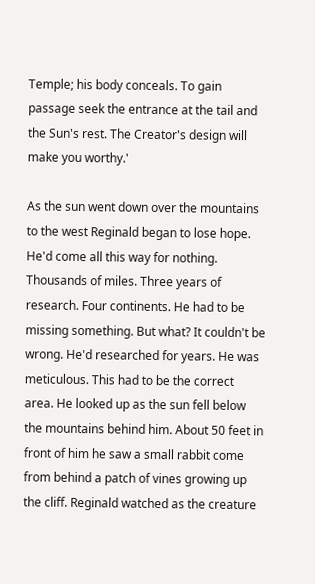Temple; his body conceals. To gain passage seek the entrance at the tail and the Sun's rest. The Creator's design will make you worthy.'

As the sun went down over the mountains to the west Reginald began to lose hope. He'd come all this way for nothing. Thousands of miles. Three years of research. Four continents. He had to be missing something. But what? It couldn't be wrong. He'd researched for years. He was meticulous. This had to be the correct area. He looked up as the sun fell below the mountains behind him. About 50 feet in front of him he saw a small rabbit come from behind a patch of vines growing up the cliff. Reginald watched as the creature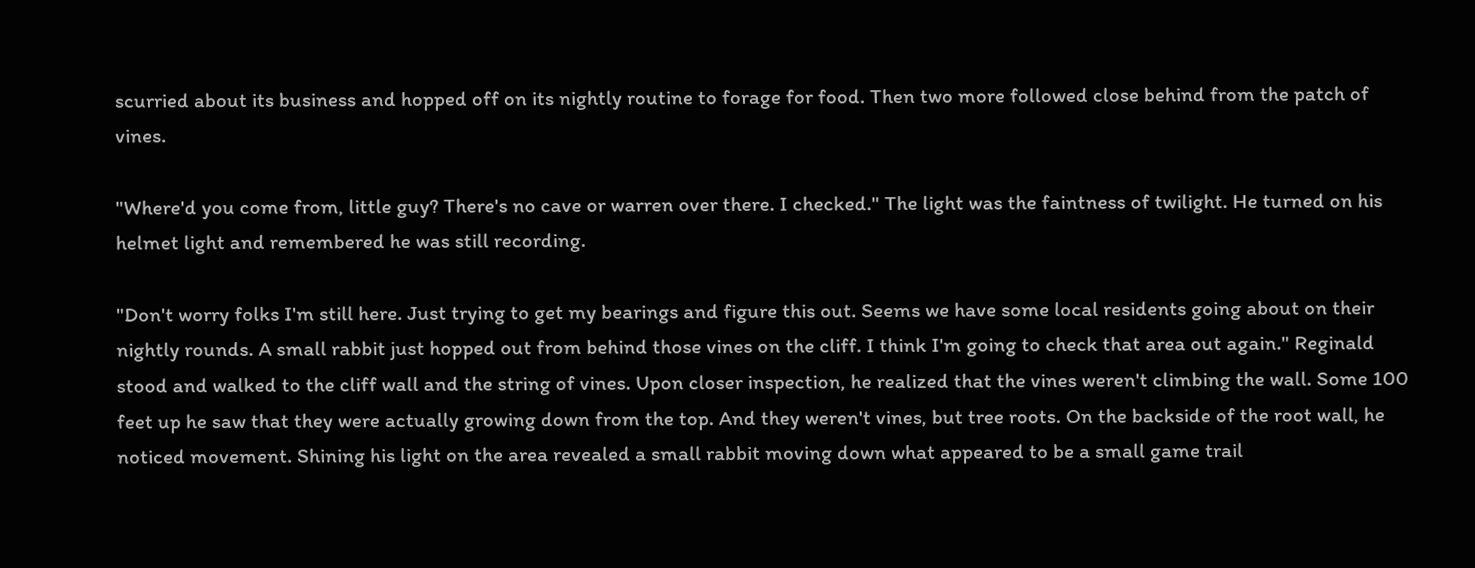scurried about its business and hopped off on its nightly routine to forage for food. Then two more followed close behind from the patch of vines.

"Where'd you come from, little guy? There's no cave or warren over there. I checked." The light was the faintness of twilight. He turned on his helmet light and remembered he was still recording.

"Don't worry folks I'm still here. Just trying to get my bearings and figure this out. Seems we have some local residents going about on their nightly rounds. A small rabbit just hopped out from behind those vines on the cliff. I think I'm going to check that area out again." Reginald stood and walked to the cliff wall and the string of vines. Upon closer inspection, he realized that the vines weren't climbing the wall. Some 100 feet up he saw that they were actually growing down from the top. And they weren't vines, but tree roots. On the backside of the root wall, he noticed movement. Shining his light on the area revealed a small rabbit moving down what appeared to be a small game trail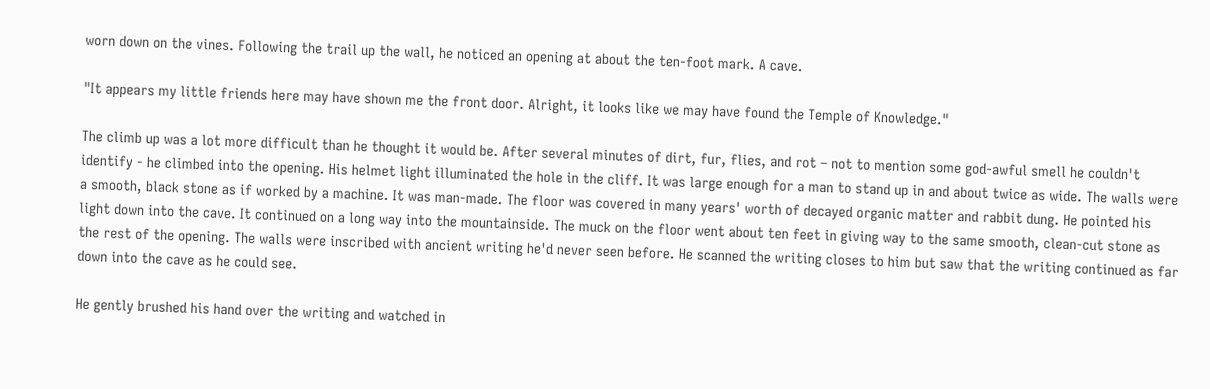worn down on the vines. Following the trail up the wall, he noticed an opening at about the ten-foot mark. A cave.

"It appears my little friends here may have shown me the front door. Alright, it looks like we may have found the Temple of Knowledge."

The climb up was a lot more difficult than he thought it would be. After several minutes of dirt, fur, flies, and rot – not to mention some god-awful smell he couldn't identify - he climbed into the opening. His helmet light illuminated the hole in the cliff. It was large enough for a man to stand up in and about twice as wide. The walls were a smooth, black stone as if worked by a machine. It was man-made. The floor was covered in many years' worth of decayed organic matter and rabbit dung. He pointed his light down into the cave. It continued on a long way into the mountainside. The muck on the floor went about ten feet in giving way to the same smooth, clean-cut stone as the rest of the opening. The walls were inscribed with ancient writing he'd never seen before. He scanned the writing closes to him but saw that the writing continued as far down into the cave as he could see.

He gently brushed his hand over the writing and watched in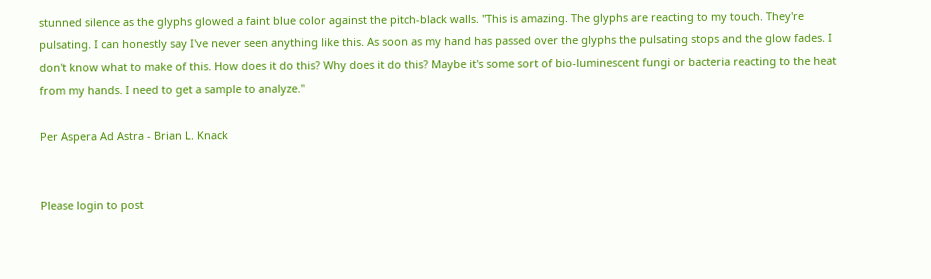stunned silence as the glyphs glowed a faint blue color against the pitch-black walls. "This is amazing. The glyphs are reacting to my touch. They're pulsating. I can honestly say I've never seen anything like this. As soon as my hand has passed over the glyphs the pulsating stops and the glow fades. I don't know what to make of this. How does it do this? Why does it do this? Maybe it's some sort of bio-luminescent fungi or bacteria reacting to the heat from my hands. I need to get a sample to analyze."

Per Aspera Ad Astra - Brian L. Knack


Please login to post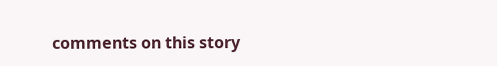comments on this story